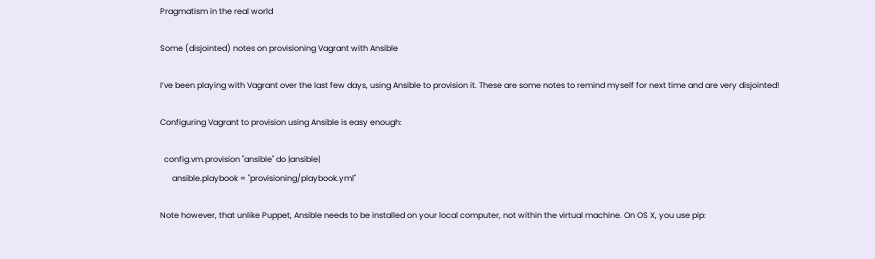Pragmatism in the real world

Some (disjointed) notes on provisioning Vagrant with Ansible

I’ve been playing with Vagrant over the last few days, using Ansible to provision it. These are some notes to remind myself for next time and are very disjointed!

Configuring Vagrant to provision using Ansible is easy enough:

  config.vm.provision "ansible" do |ansible|
      ansible.playbook = "provisioning/playbook.yml"

Note however, that unlike Puppet, Ansible needs to be installed on your local computer, not within the virtual machine. On OS X, you use pip: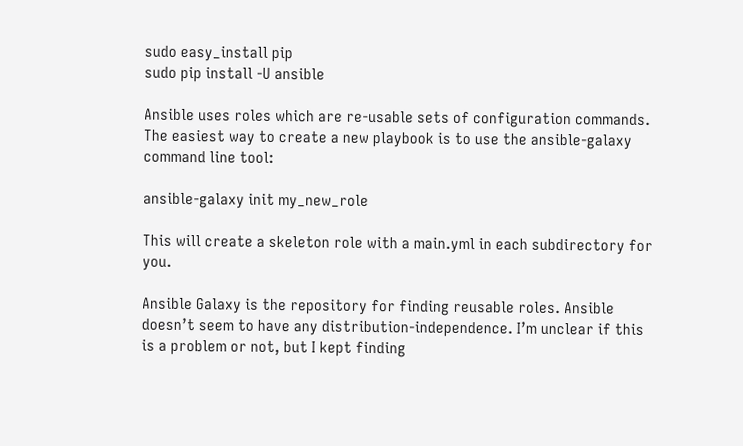sudo easy_install pip
sudo pip install -U ansible

Ansible uses roles which are re-usable sets of configuration commands. The easiest way to create a new playbook is to use the ansible-galaxy command line tool:

ansible-galaxy init my_new_role

This will create a skeleton role with a main.yml in each subdirectory for you.

Ansible Galaxy is the repository for finding reusable roles. Ansible doesn’t seem to have any distribution-independence. I’m unclear if this is a problem or not, but I kept finding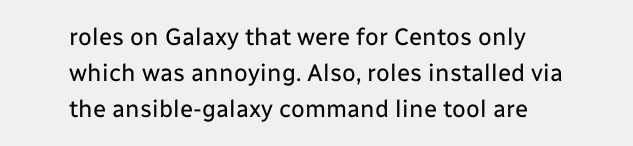roles on Galaxy that were for Centos only which was annoying. Also, roles installed via the ansible-galaxy command line tool are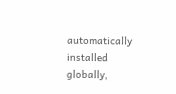automatically installed globally,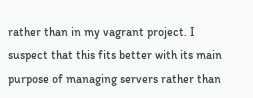rather than in my vagrant project. I suspect that this fits better with its main purpose of managing servers rather than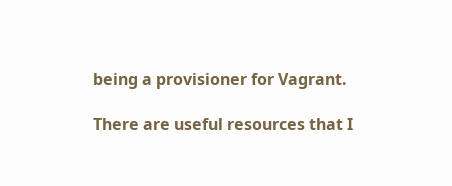being a provisioner for Vagrant.

There are useful resources that I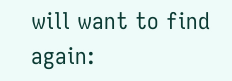will want to find again: